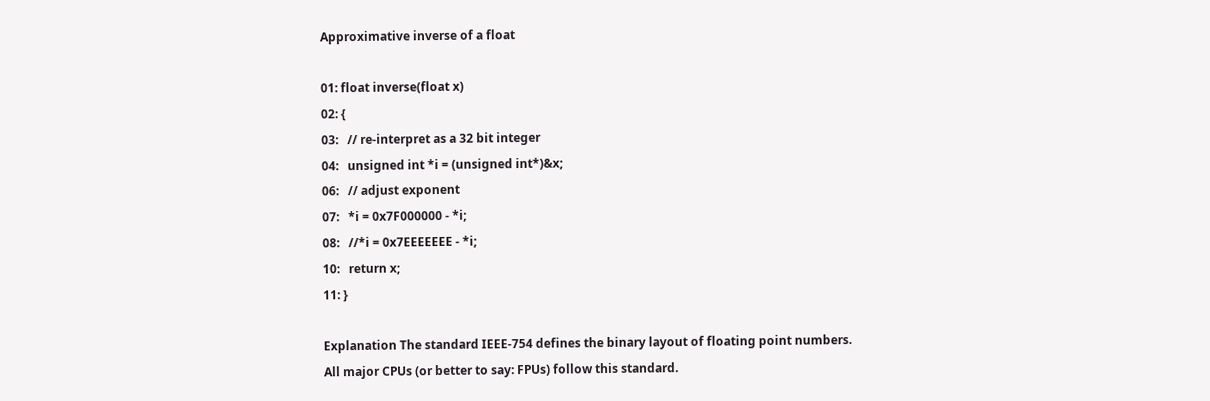Approximative inverse of a float

01: float inverse(float x)
02: {
03:   // re-interpret as a 32 bit integer
04:   unsigned int *i = (unsigned int*)&x;
06:   // adjust exponent
07:   *i = 0x7F000000 - *i;
08:   //*i = 0x7EEEEEEE - *i;
10:   return x;
11: }

Explanation The standard IEEE-754 defines the binary layout of floating point numbers.
All major CPUs (or better to say: FPUs) follow this standard.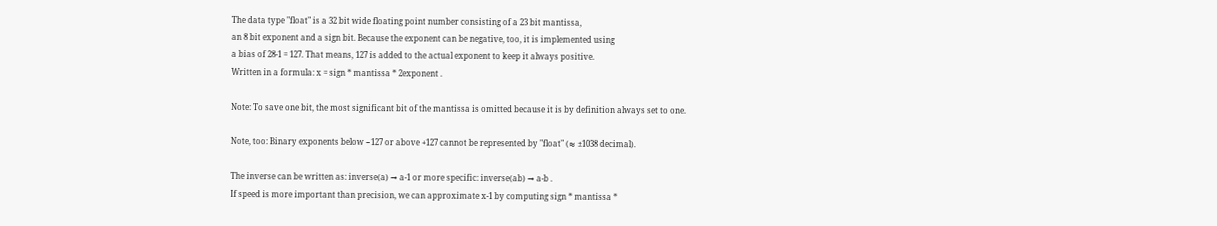The data type "float" is a 32 bit wide floating point number consisting of a 23 bit mantissa,
an 8 bit exponent and a sign bit. Because the exponent can be negative, too, it is implemented using
a bias of 28-1 = 127. That means, 127 is added to the actual exponent to keep it always positive.
Written in a formula: x = sign * mantissa * 2exponent .

Note: To save one bit, the most significant bit of the mantissa is omitted because it is by definition always set to one.

Note, too: Binary exponents below −127 or above +127 cannot be represented by "float" (≈ ±1038 decimal).

The inverse can be written as: inverse(a) → a-1 or more specific: inverse(ab) → a-b .
If speed is more important than precision, we can approximate x-1 by computing sign * mantissa *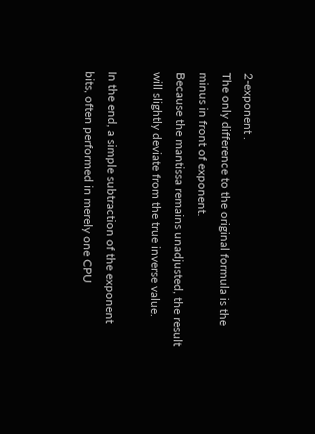2-exponent .
The only difference to the original formula is the minus in front of exponent.
Because the mantissa remains unadjusted, the result will slightly deviate from the true inverse value.

In the end, a simple subtraction of the exponent bits, often performed in merely one CPU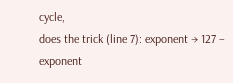cycle,
does the trick (line 7): exponent → 127 − exponent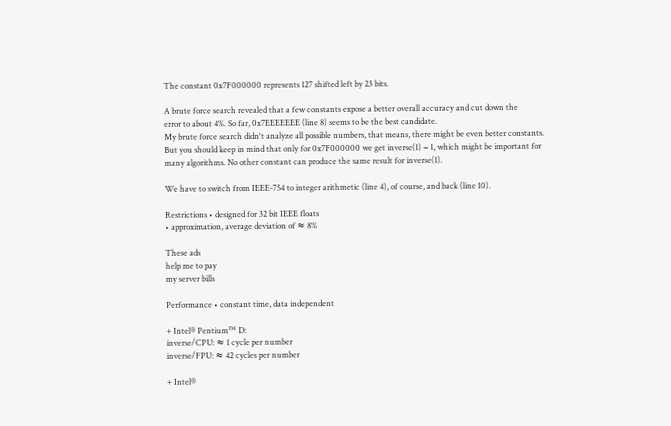The constant 0x7F000000 represents 127 shifted left by 23 bits.

A brute force search revealed that a few constants expose a better overall accuracy and cut down the
error to about 4%. So far, 0x7EEEEEEE (line 8) seems to be the best candidate.
My brute force search didn't analyze all possible numbers, that means, there might be even better constants.
But you should keep in mind that only for 0x7F000000 we get inverse(1) = 1, which might be important for
many algorithms. No other constant can produce the same result for inverse(1).

We have to switch from IEEE-754 to integer arithmetic (line 4), of course, and back (line 10).

Restrictions • designed for 32 bit IEEE floats
• approximation, average deviation of ≈ 8%

These ads
help me to pay
my server bills

Performance • constant time, data independent

+ Intel® Pentium™ D:
inverse/CPU: ≈ 1 cycle per number
inverse/FPU: ≈ 42 cycles per number

+ Intel®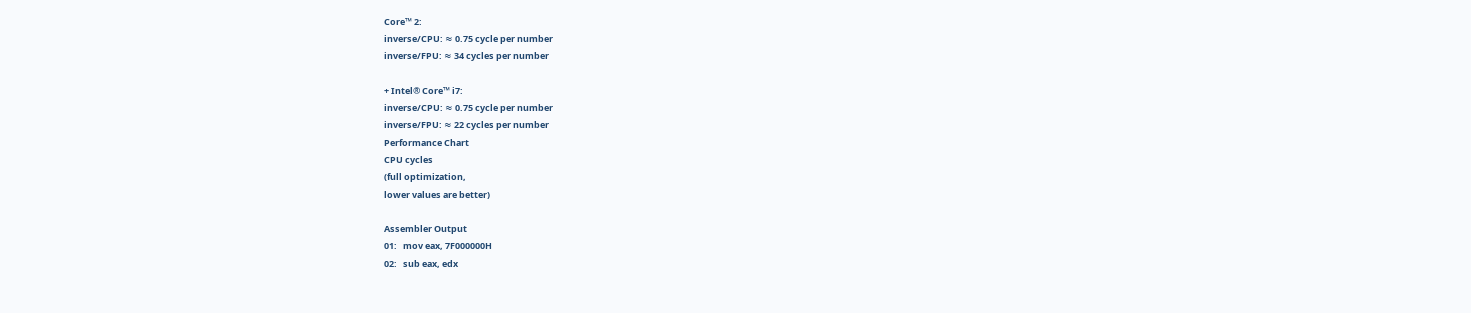Core™ 2:
inverse/CPU: ≈ 0.75 cycle per number
inverse/FPU: ≈ 34 cycles per number

+ Intel® Core™ i7:
inverse/CPU: ≈ 0.75 cycle per number
inverse/FPU: ≈ 22 cycles per number
Performance Chart
CPU cycles
(full optimization,
lower values are better)

Assembler Output
01:   mov eax, 7F000000H
02:   sub eax, edx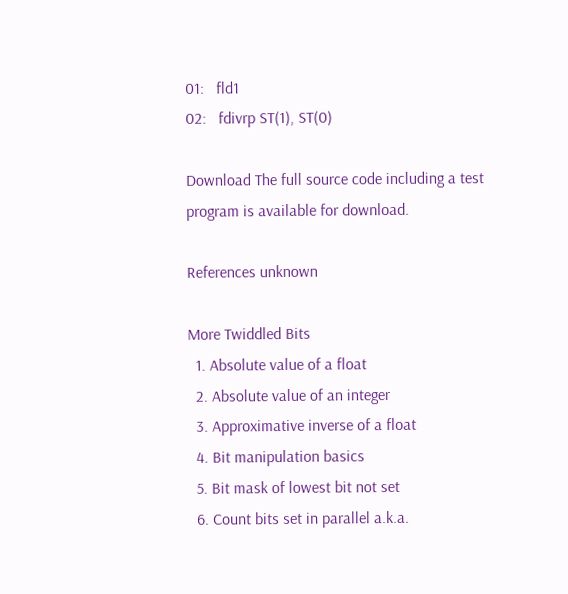01:   fld1
02:   fdivrp ST(1), ST(0)

Download The full source code including a test program is available for download.

References unknown

More Twiddled Bits
  1. Absolute value of a float
  2. Absolute value of an integer
  3. Approximative inverse of a float
  4. Bit manipulation basics
  5. Bit mask of lowest bit not set
  6. Count bits set in parallel a.k.a.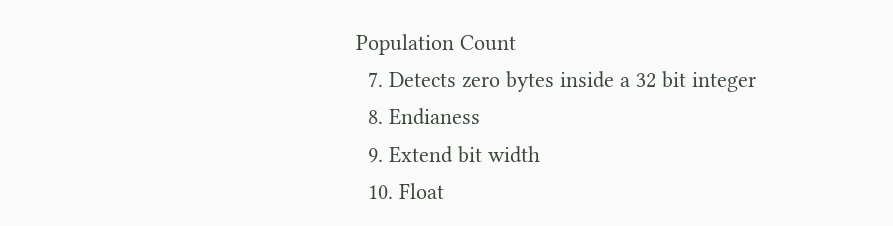Population Count
  7. Detects zero bytes inside a 32 bit integer
  8. Endianess
  9. Extend bit width
  10. Float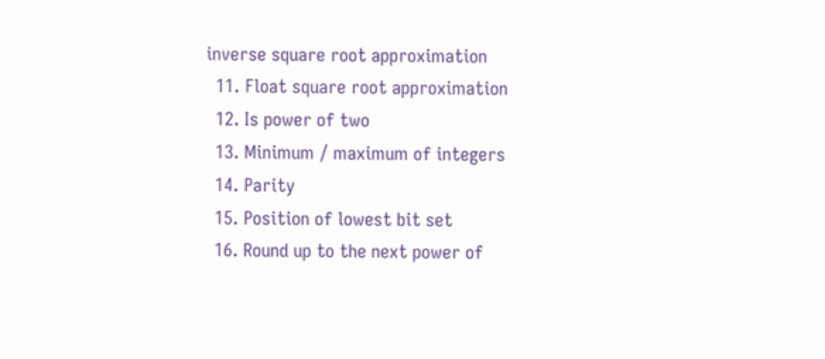inverse square root approximation
  11. Float square root approximation
  12. Is power of two
  13. Minimum / maximum of integers
  14. Parity
  15. Position of lowest bit set
  16. Round up to the next power of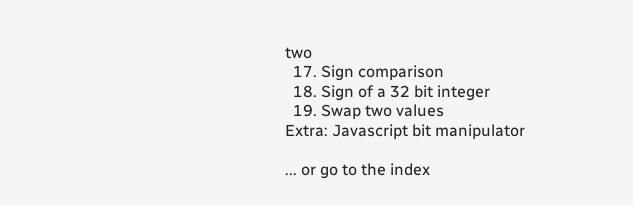two
  17. Sign comparison
  18. Sign of a 32 bit integer
  19. Swap two values
Extra: Javascript bit manipulator

... or go to the index